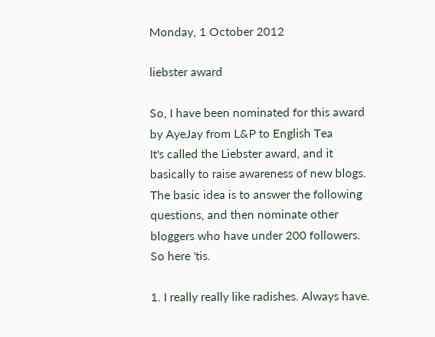Monday, 1 October 2012

liebster award

So, I have been nominated for this award by AyeJay from L&P to English Tea
It's called the Liebster award, and it basically to raise awareness of new blogs. The basic idea is to answer the following questions, and then nominate other bloggers who have under 200 followers.
So here 'tis.

1. I really really like radishes. Always have.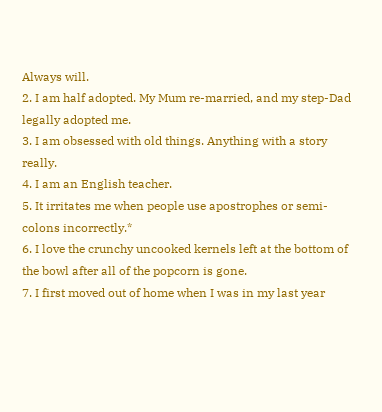Always will.
2. I am half adopted. My Mum re-married, and my step-Dad legally adopted me.
3. I am obsessed with old things. Anything with a story really.
4. I am an English teacher.
5. It irritates me when people use apostrophes or semi-colons incorrectly.*
6. I love the crunchy uncooked kernels left at the bottom of the bowl after all of the popcorn is gone.
7. I first moved out of home when I was in my last year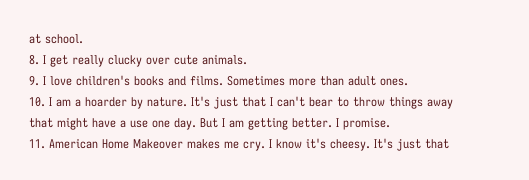at school.
8. I get really clucky over cute animals.
9. I love children's books and films. Sometimes more than adult ones.
10. I am a hoarder by nature. It's just that I can't bear to throw things away that might have a use one day. But I am getting better. I promise.
11. American Home Makeover makes me cry. I know it's cheesy. It's just that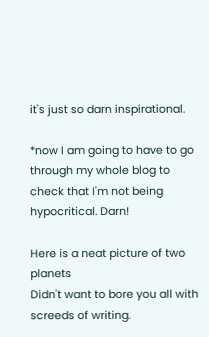it's just so darn inspirational.

*now I am going to have to go through my whole blog to check that I'm not being hypocritical. Darn!

Here is a neat picture of two planets
Didn't want to bore you all with screeds of writing.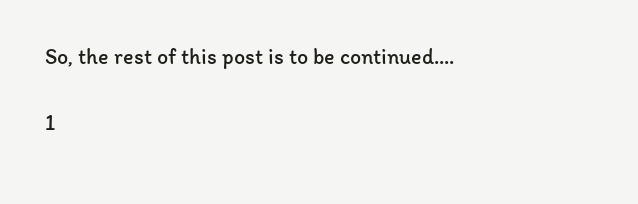So, the rest of this post is to be continued....

1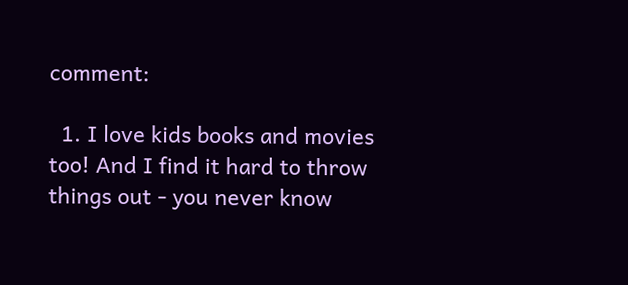comment:

  1. I love kids books and movies too! And I find it hard to throw things out - you never know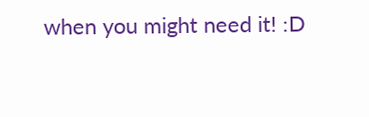when you might need it! :D